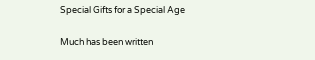Special Gifts for a Special Age

Much has been written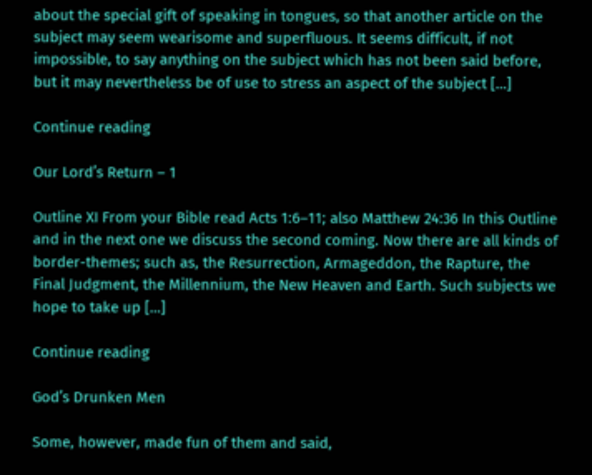about the special gift of speaking in tongues, so that another article on the subject may seem wearisome and superfluous. It seems difficult, if not impossible, to say anything on the subject which has not been said before, but it may nevertheless be of use to stress an aspect of the subject […]

Continue reading

Our Lord’s Return – 1

Outline XI From your Bible read Acts 1:6–11; also Matthew 24:36 In this Outline and in the next one we discuss the second coming. Now there are all kinds of border-themes; such as, the Resurrection, Armageddon, the Rapture, the Final Judgment, the Millennium, the New Heaven and Earth. Such subjects we hope to take up […]

Continue reading

God’s Drunken Men

Some, however, made fun of them and said,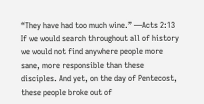“They have had too much wine.” —Acts 2:13 If we would search throughout all of history we would not find anywhere people more sane, more responsible than these disciples. And yet, on the day of Pentecost, these people broke out of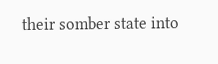their somber state into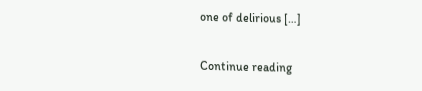one of delirious […]

Continue reading